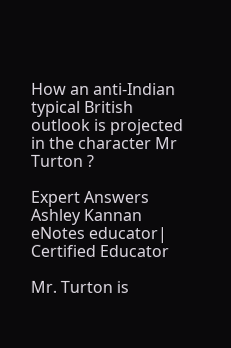How an anti-Indian typical British outlook is projected in the character Mr Turton ?

Expert Answers
Ashley Kannan eNotes educator| Certified Educator

Mr. Turton is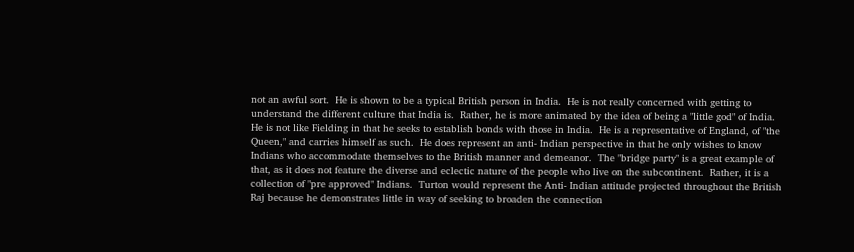not an awful sort.  He is shown to be a typical British person in India.  He is not really concerned with getting to understand the different culture that India is.  Rather, he is more animated by the idea of being a "little god" of India.  He is not like Fielding in that he seeks to establish bonds with those in India.  He is a representative of England, of "the Queen," and carries himself as such.  He does represent an anti- Indian perspective in that he only wishes to know Indians who accommodate themselves to the British manner and demeanor.  The "bridge party" is a great example of that, as it does not feature the diverse and eclectic nature of the people who live on the subcontinent.  Rather, it is a collection of "pre approved" Indians.  Turton would represent the Anti- Indian attitude projected throughout the British Raj because he demonstrates little in way of seeking to broaden the connection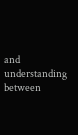and understanding between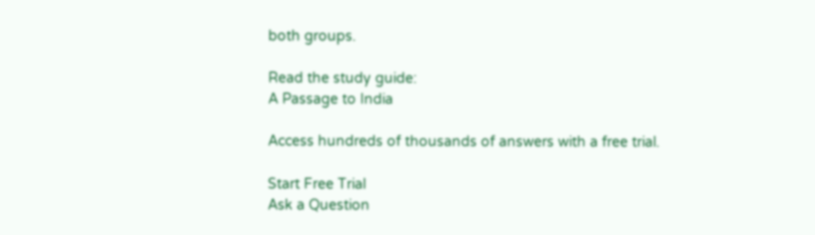both groups.

Read the study guide:
A Passage to India

Access hundreds of thousands of answers with a free trial.

Start Free Trial
Ask a Question